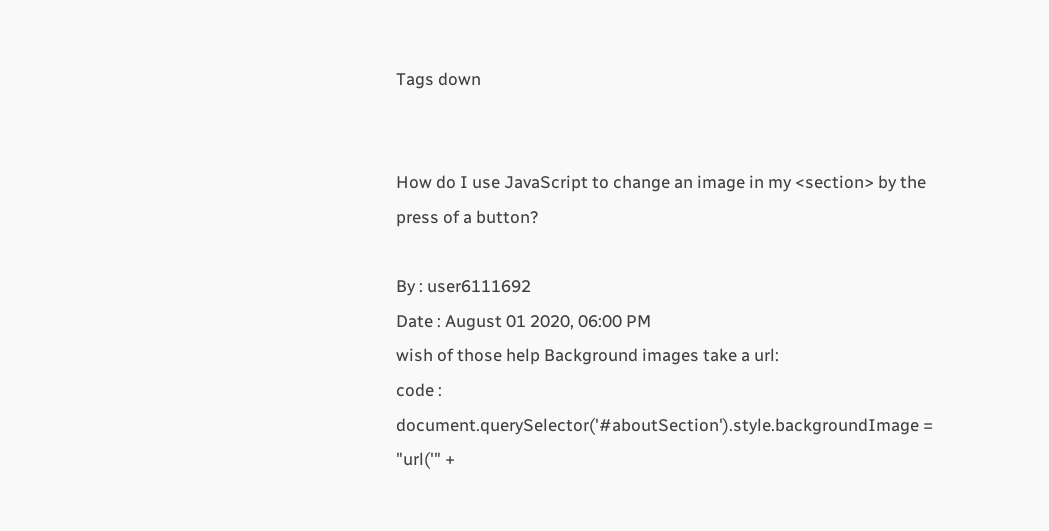Tags down


How do I use JavaScript to change an image in my <section> by the press of a button?

By : user6111692
Date : August 01 2020, 06:00 PM
wish of those help Background images take a url:
code :
document.querySelector('#aboutSection').style.backgroundImage = "url('" +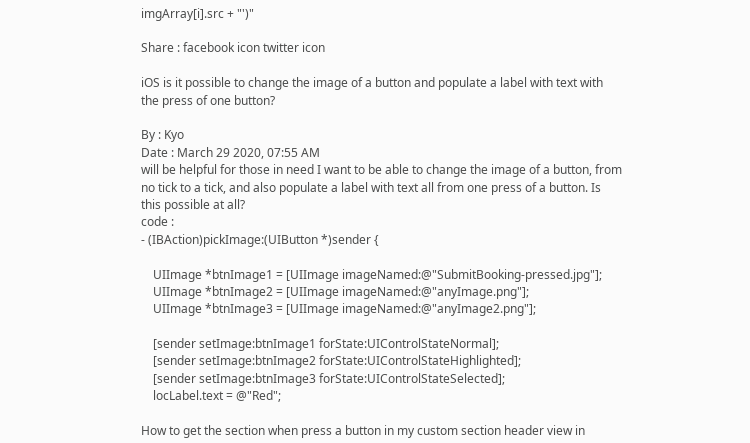imgArray[i].src + "')"

Share : facebook icon twitter icon

iOS is it possible to change the image of a button and populate a label with text with the press of one button?

By : Kyo
Date : March 29 2020, 07:55 AM
will be helpful for those in need I want to be able to change the image of a button, from no tick to a tick, and also populate a label with text all from one press of a button. Is this possible at all?
code :
- (IBAction)pickImage:(UIButton *)sender {

    UIImage *btnImage1 = [UIImage imageNamed:@"SubmitBooking-pressed.jpg"];
    UIImage *btnImage2 = [UIImage imageNamed:@"anyImage.png"];
    UIImage *btnImage3 = [UIImage imageNamed:@"anyImage2.png"];

    [sender setImage:btnImage1 forState:UIControlStateNormal];
    [sender setImage:btnImage2 forState:UIControlStateHighlighted];
    [sender setImage:btnImage3 forState:UIControlStateSelected];
    locLabel.text = @"Red";

How to get the section when press a button in my custom section header view in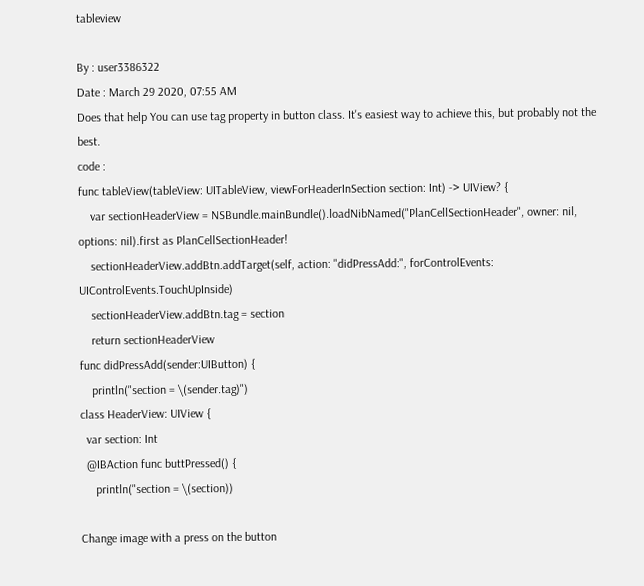tableview

By : user3386322
Date : March 29 2020, 07:55 AM
Does that help You can use tag property in button class. It's easiest way to achieve this, but probably not the best.
code :
func tableView(tableView: UITableView, viewForHeaderInSection section: Int) -> UIView? {
    var sectionHeaderView = NSBundle.mainBundle().loadNibNamed("PlanCellSectionHeader", owner: nil, options: nil).first as PlanCellSectionHeader!
    sectionHeaderView.addBtn.addTarget(self, action: "didPressAdd:", forControlEvents: UIControlEvents.TouchUpInside)
    sectionHeaderView.addBtn.tag = section
    return sectionHeaderView
func didPressAdd(sender:UIButton) {
    println("section = \(sender.tag)")
class HeaderView: UIView {
  var section: Int
  @IBAction func buttPressed() {
     println("section = \(section))

Change image with a press on the button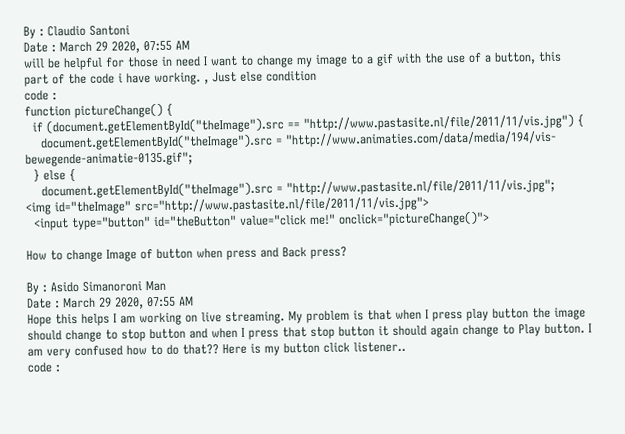By : Claudio Santoni
Date : March 29 2020, 07:55 AM
will be helpful for those in need I want to change my image to a gif with the use of a button, this part of the code i have working. , Just else condition
code :
function pictureChange() {
  if (document.getElementById("theImage").src == "http://www.pastasite.nl/file/2011/11/vis.jpg") {
    document.getElementById("theImage").src = "http://www.animaties.com/data/media/194/vis-bewegende-animatie-0135.gif";
  } else {
    document.getElementById("theImage").src = "http://www.pastasite.nl/file/2011/11/vis.jpg";
<img id="theImage" src="http://www.pastasite.nl/file/2011/11/vis.jpg">
  <input type="button" id="theButton" value="click me!" onclick="pictureChange()">

How to change Image of button when press and Back press?

By : Asido Simanoroni Man
Date : March 29 2020, 07:55 AM
Hope this helps I am working on live streaming. My problem is that when I press play button the image should change to stop button and when I press that stop button it should again change to Play button. I am very confused how to do that?? Here is my button click listener..
code :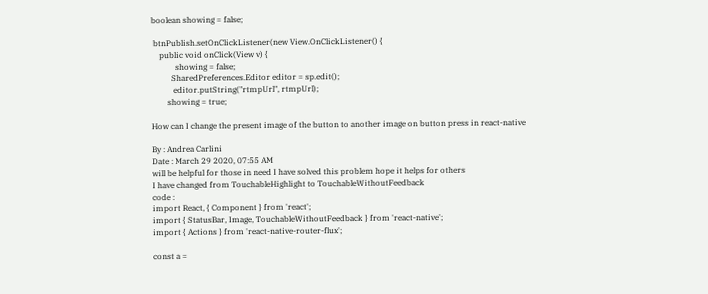boolean showing = false;

 btnPublish.setOnClickListener(new View.OnClickListener() {
    public void onClick(View v) {
            showing = false;
          SharedPreferences.Editor editor = sp.edit();
           editor.putString("rtmpUrl", rtmpUrl);
        showing = true;

How can I change the present image of the button to another image on button press in react-native

By : Andrea Carlini
Date : March 29 2020, 07:55 AM
will be helpful for those in need I have solved this problem hope it helps for others
I have changed from TouchableHighlight to TouchableWithoutFeedback
code :
import React, { Component } from 'react';
import { StatusBar, Image, TouchableWithoutFeedback } from 'react-native';
import { Actions } from 'react-native-router-flux';

const a =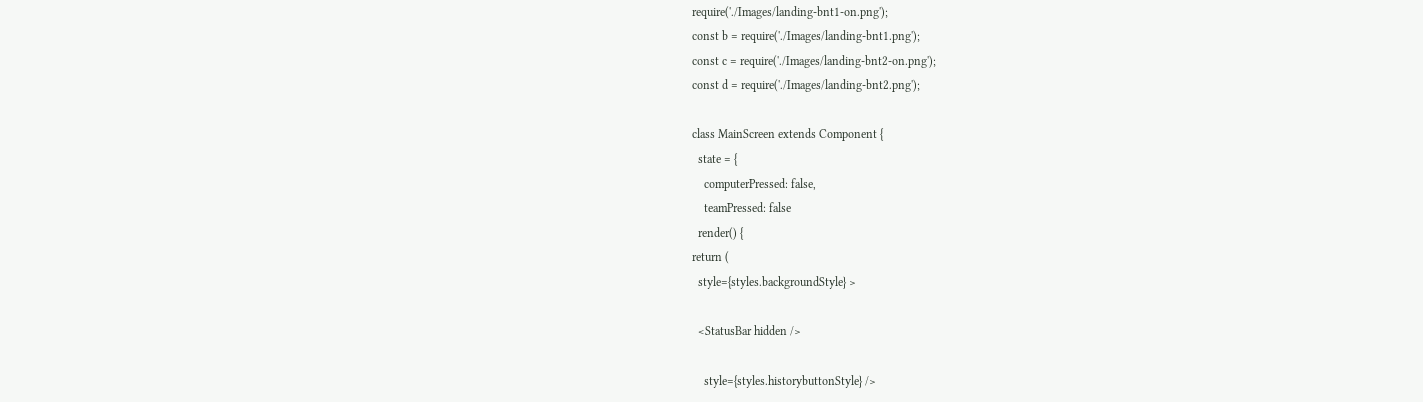require('./Images/landing-bnt1-on.png');
const b = require('./Images/landing-bnt1.png');
const c = require('./Images/landing-bnt2-on.png');
const d = require('./Images/landing-bnt2.png');

class MainScreen extends Component {
  state = {
    computerPressed: false,
    teamPressed: false
  render() {
return (
  style={styles.backgroundStyle} >

  <StatusBar hidden />

    style={styles.historybuttonStyle} />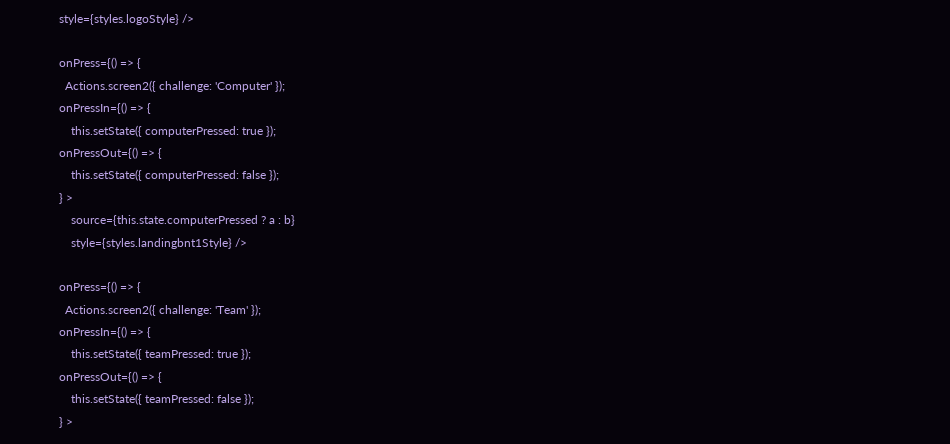style={styles.logoStyle} />

onPress={() => {
  Actions.screen2({ challenge: 'Computer' });
onPressIn={() => {
    this.setState({ computerPressed: true });
onPressOut={() => {
    this.setState({ computerPressed: false });
} >
    source={this.state.computerPressed ? a : b}
    style={styles.landingbnt1Style} />

onPress={() => {
  Actions.screen2({ challenge: 'Team' });
onPressIn={() => {
    this.setState({ teamPressed: true });
onPressOut={() => {
    this.setState({ teamPressed: false });
} >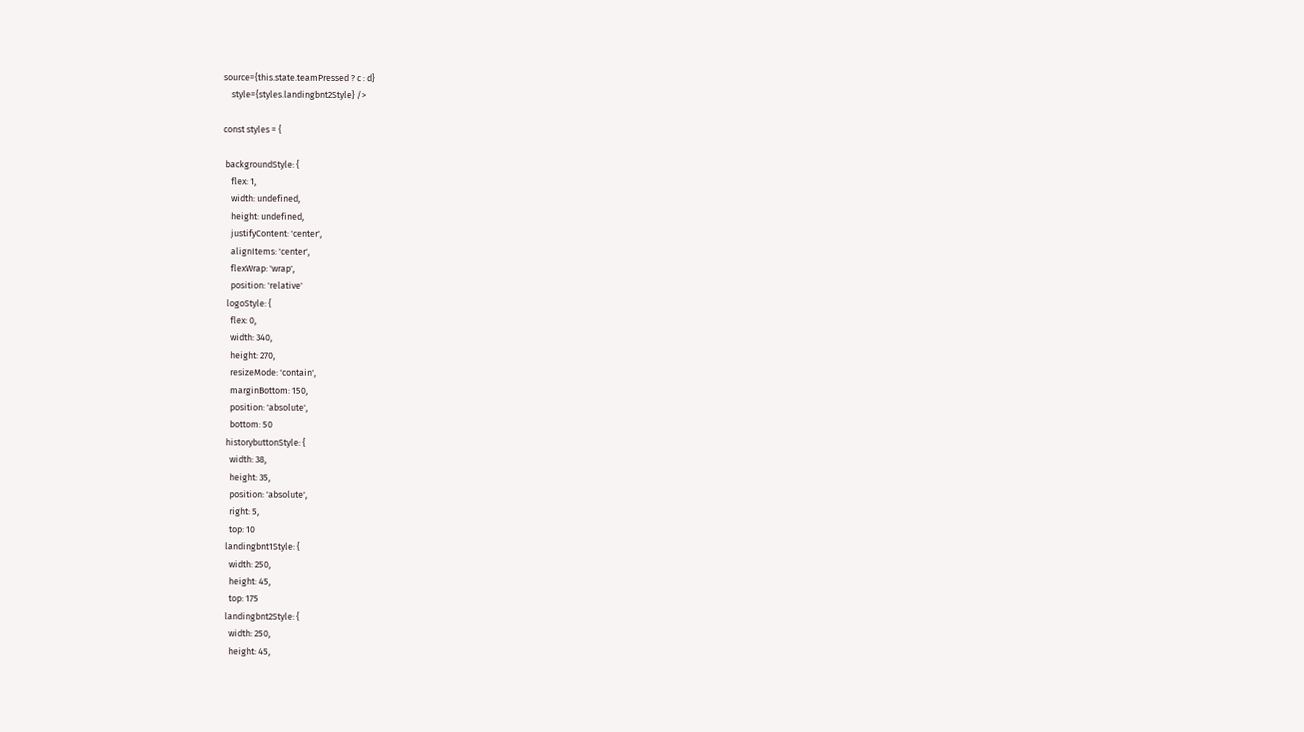source={this.state.teamPressed ? c : d}
    style={styles.landingbnt2Style} />

const styles = {

 backgroundStyle: {
    flex: 1,
    width: undefined,
    height: undefined,
    justifyContent: 'center',
    alignItems: 'center',
    flexWrap: 'wrap',
    position: 'relative'
  logoStyle: {
    flex: 0,
    width: 340,
    height: 270,
    resizeMode: 'contain',
    marginBottom: 150,
    position: 'absolute',
    bottom: 50
  historybuttonStyle: {
    width: 38,
    height: 35,
    position: 'absolute',
    right: 5,
    top: 10
  landingbnt1Style: {
    width: 250,
    height: 45,
    top: 175
  landingbnt2Style: {
    width: 250,
    height: 45,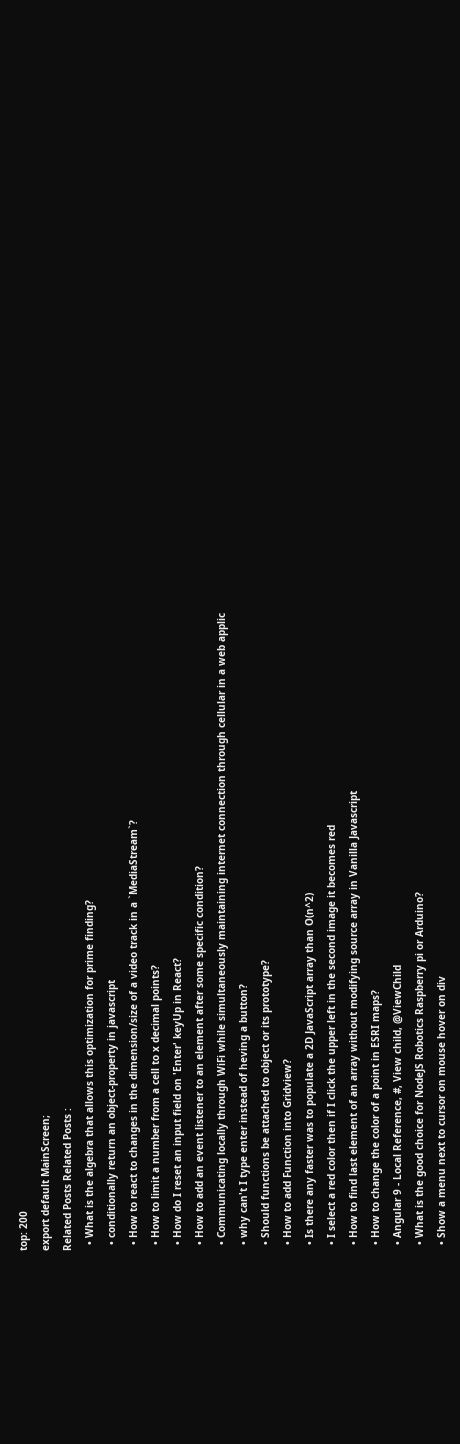top: 200
export default MainScreen;
Related Posts Related Posts :
  • What is the algebra that allows this optimization for prime finding?
  • conditionally return an object-property in javascript
  • How to react to changes in the dimension/size of a video track in a `MediaStream`?
  • How to limit a number from a cell to x decimal points?
  • How do I reset an input field on 'Enter' keyUp in React?
  • How to add an event listener to an element after some specific condition?
  • Communicating locally through WiFi while simultaneously maintaining internet connection through cellular in a web applic
  • why can't I type enter instead of heving a button?
  • Should functions be attached to object or its prototype?
  • How to add Function into Gridview?
  • Is there any faster was to populate a 2D JavaScript array than O(n^2)
  • I select a red color then if I click the upper left in the second image it becomes red
  • How to find last element of an array without modifying source array in Vanilla Javascript
  • How to change the color of a point in ESRI maps?
  • Angular 9 - Local Reference, #, View child, @ViewChild
  • What is the good choice for NodeJS Robotics Raspberry pi or Arduino?
  • Show a menu next to cursor on mouse hover on div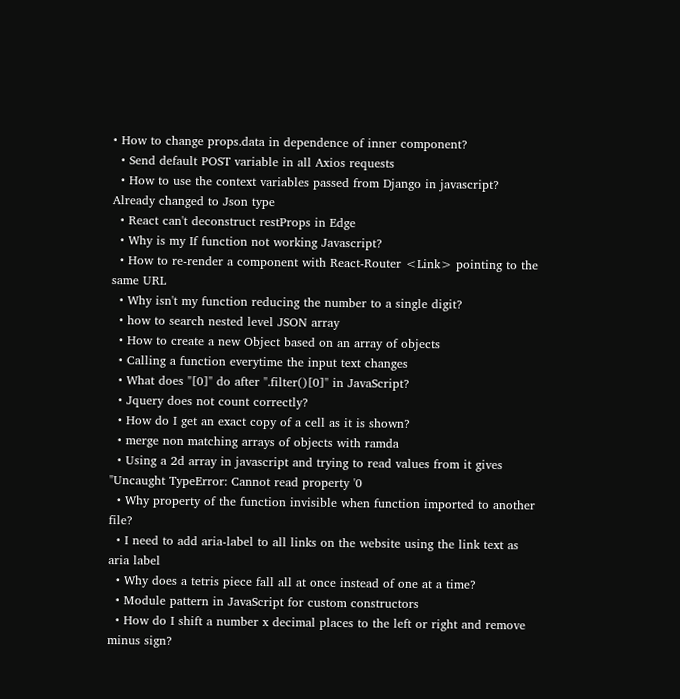• How to change props.data in dependence of inner component?
  • Send default POST variable in all Axios requests
  • How to use the context variables passed from Django in javascript? Already changed to Json type
  • React can't deconstruct restProps in Edge
  • Why is my If function not working Javascript?
  • How to re-render a component with React-Router <Link> pointing to the same URL
  • Why isn't my function reducing the number to a single digit?
  • how to search nested level JSON array
  • How to create a new Object based on an array of objects
  • Calling a function everytime the input text changes
  • What does "[0]" do after ".filter()[0]" in JavaScript?
  • Jquery does not count correctly?
  • How do I get an exact copy of a cell as it is shown?
  • merge non matching arrays of objects with ramda
  • Using a 2d array in javascript and trying to read values from it gives "Uncaught TypeError: Cannot read property '0
  • Why property of the function invisible when function imported to another file?
  • I need to add aria-label to all links on the website using the link text as aria label
  • Why does a tetris piece fall all at once instead of one at a time?
  • Module pattern in JavaScript for custom constructors
  • How do I shift a number x decimal places to the left or right and remove minus sign?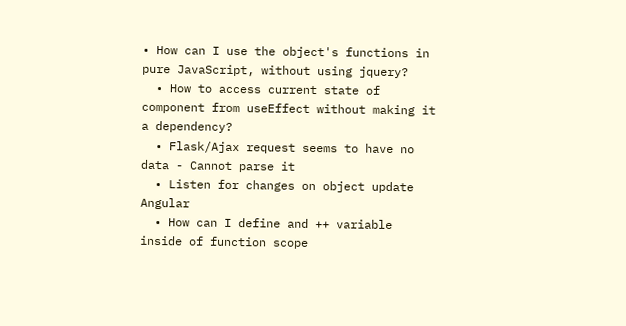• How can I use the object's functions in pure JavaScript, without using jquery?
  • How to access current state of component from useEffect without making it a dependency?
  • Flask/Ajax request seems to have no data - Cannot parse it
  • Listen for changes on object update Angular
  • How can I define and ++ variable inside of function scope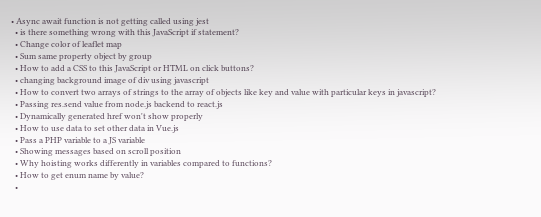• Async await function is not getting called using jest
  • is there something wrong with this JavaScript if statement?
  • Change color of leaflet map
  • Sum same property object by group
  • How to add a CSS to this JavaScript or HTML on click buttons?
  • changing background image of div using javascript
  • How to convert two arrays of strings to the array of objects like key and value with particular keys in javascript?
  • Passing res.send value from node.js backend to react.js
  • Dynamically generated href won't show properly
  • How to use data to set other data in Vue.js
  • Pass a PHP variable to a JS variable
  • Showing messages based on scroll position
  • Why hoisting works differently in variables compared to functions?
  • How to get enum name by value?
  •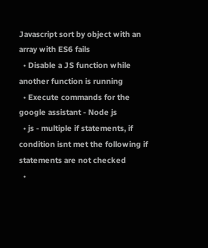Javascript sort by object with an array with ES6 fails
  • Disable a JS function while another function is running
  • Execute commands for the google assistant - Node js
  • js - multiple if statements, if condition isnt met the following if statements are not checked
  •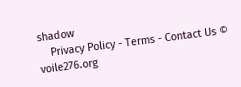shadow
    Privacy Policy - Terms - Contact Us © voile276.org